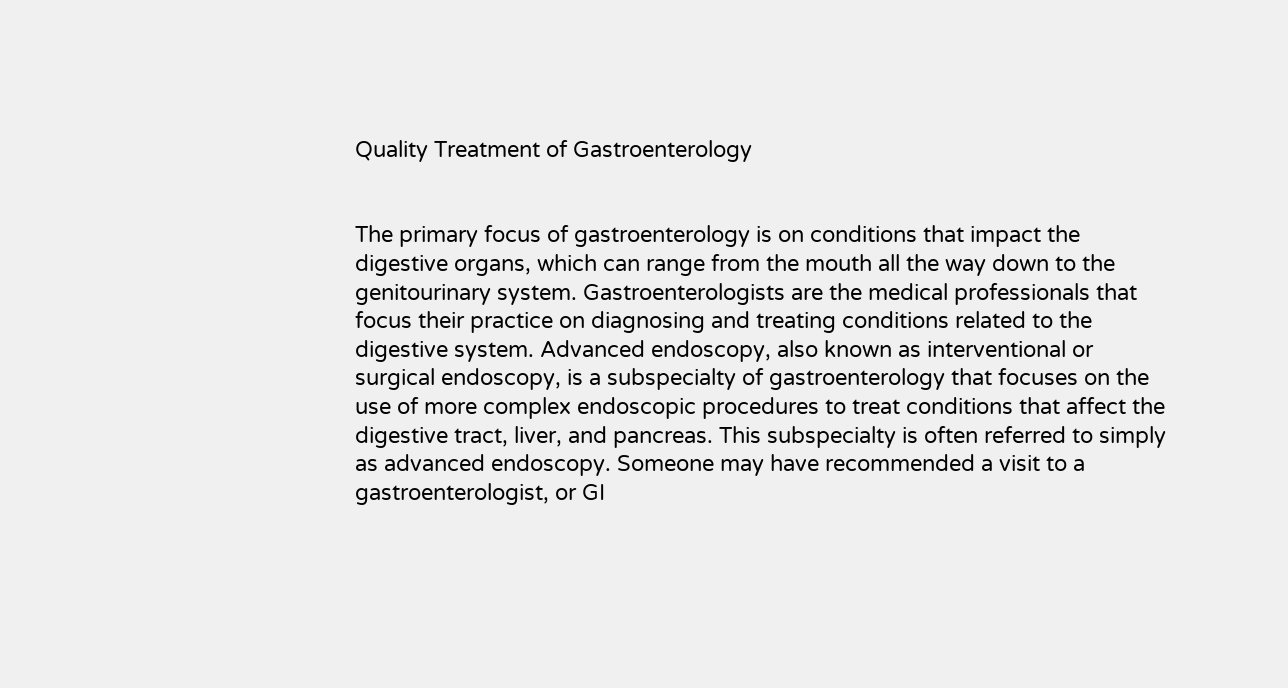Quality Treatment of Gastroenterology


The primary focus of gastroenterology is on conditions that impact the digestive organs, which can range from the mouth all the way down to the genitourinary system. Gastroenterologists are the medical professionals that focus their practice on diagnosing and treating conditions related to the digestive system. Advanced endoscopy, also known as interventional or surgical endoscopy, is a subspecialty of gastroenterology that focuses on the use of more complex endoscopic procedures to treat conditions that affect the digestive tract, liver, and pancreas. This subspecialty is often referred to simply as advanced endoscopy. Someone may have recommended a visit to a gastroenterologist, or GI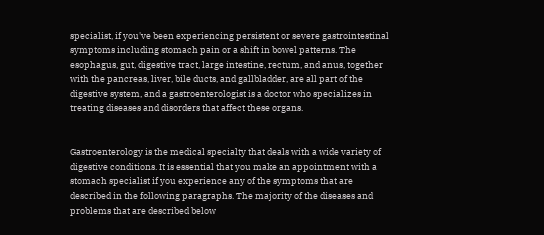specialist, if you've been experiencing persistent or severe gastrointestinal symptoms including stomach pain or a shift in bowel patterns. The esophagus, gut, digestive tract, large intestine, rectum, and anus, together with the pancreas, liver, bile ducts, and gallbladder, are all part of the digestive system, and a gastroenterologist is a doctor who specializes in treating diseases and disorders that affect these organs.


Gastroenterology is the medical specialty that deals with a wide variety of digestive conditions. It is essential that you make an appointment with a stomach specialist if you experience any of the symptoms that are described in the following paragraphs. The majority of the diseases and problems that are described below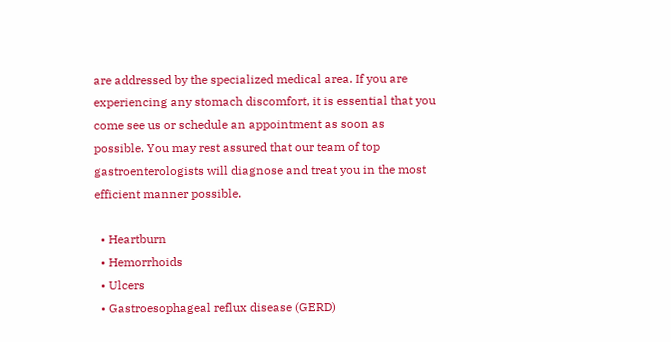are addressed by the specialized medical area. If you are experiencing any stomach discomfort, it is essential that you come see us or schedule an appointment as soon as possible. You may rest assured that our team of top gastroenterologists will diagnose and treat you in the most efficient manner possible.

  • Heartburn
  • Hemorrhoids
  • Ulcers
  • Gastroesophageal reflux disease (GERD)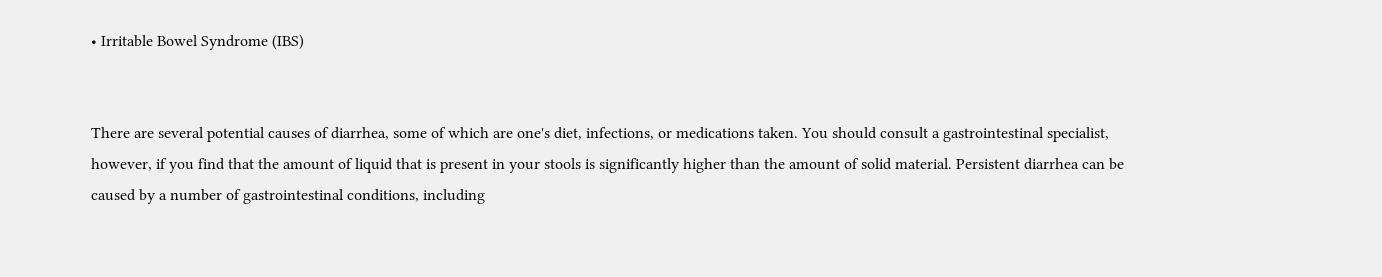• Irritable Bowel Syndrome (IBS)


There are several potential causes of diarrhea, some of which are one's diet, infections, or medications taken. You should consult a gastrointestinal specialist, however, if you find that the amount of liquid that is present in your stools is significantly higher than the amount of solid material. Persistent diarrhea can be caused by a number of gastrointestinal conditions, including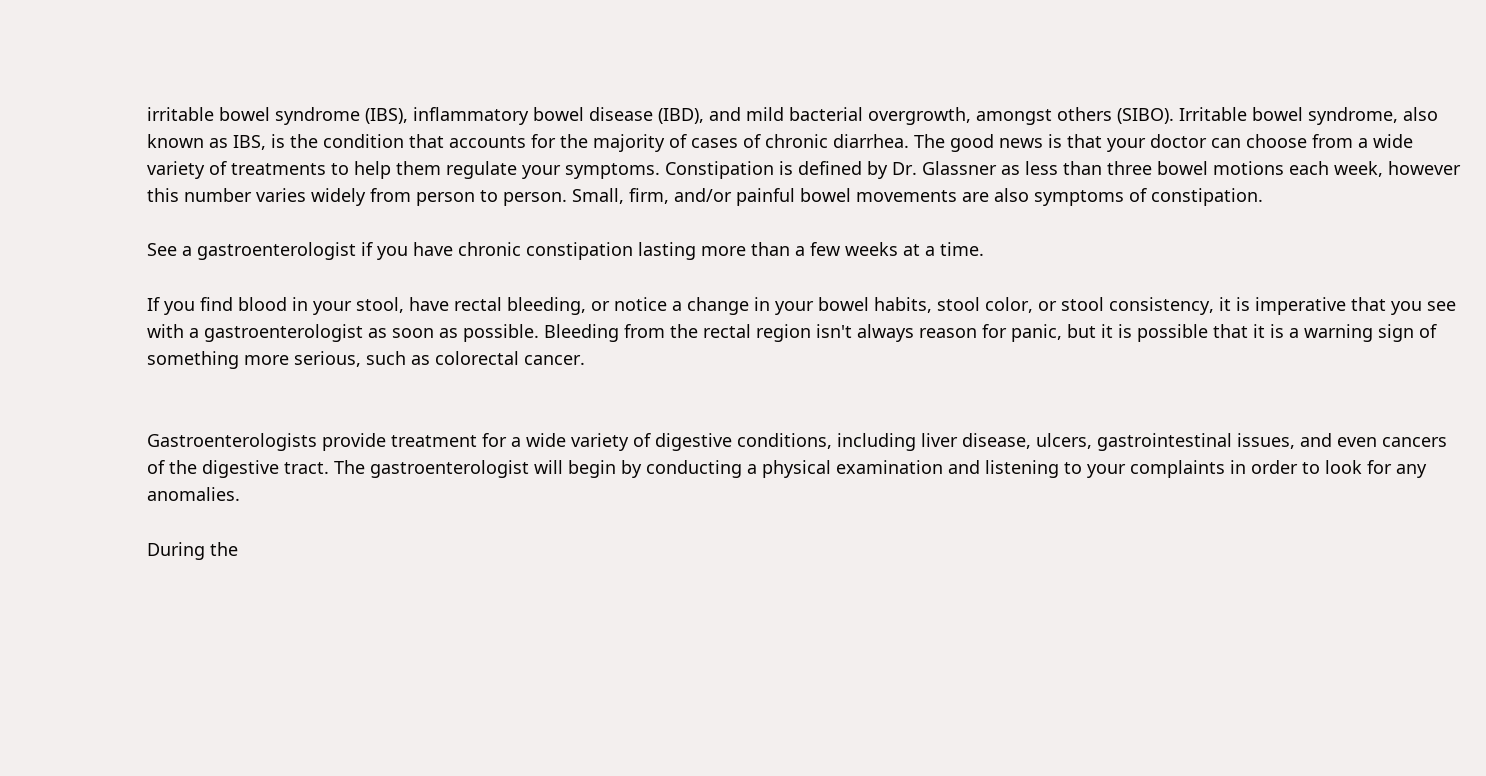irritable bowel syndrome (IBS), inflammatory bowel disease (IBD), and mild bacterial overgrowth, amongst others (SIBO). Irritable bowel syndrome, also known as IBS, is the condition that accounts for the majority of cases of chronic diarrhea. The good news is that your doctor can choose from a wide variety of treatments to help them regulate your symptoms. Constipation is defined by Dr. Glassner as less than three bowel motions each week, however this number varies widely from person to person. Small, firm, and/or painful bowel movements are also symptoms of constipation.

See a gastroenterologist if you have chronic constipation lasting more than a few weeks at a time.

If you find blood in your stool, have rectal bleeding, or notice a change in your bowel habits, stool color, or stool consistency, it is imperative that you see with a gastroenterologist as soon as possible. Bleeding from the rectal region isn't always reason for panic, but it is possible that it is a warning sign of something more serious, such as colorectal cancer.


Gastroenterologists provide treatment for a wide variety of digestive conditions, including liver disease, ulcers, gastrointestinal issues, and even cancers of the digestive tract. The gastroenterologist will begin by conducting a physical examination and listening to your complaints in order to look for any anomalies.

During the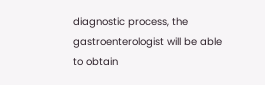diagnostic process, the gastroenterologist will be able to obtain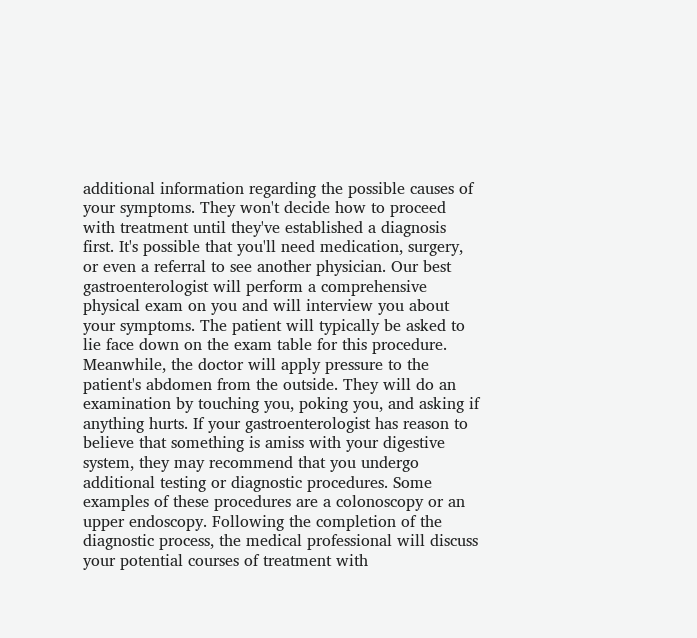additional information regarding the possible causes of your symptoms. They won't decide how to proceed with treatment until they've established a diagnosis first. It's possible that you'll need medication, surgery, or even a referral to see another physician. Our best gastroenterologist will perform a comprehensive physical exam on you and will interview you about your symptoms. The patient will typically be asked to lie face down on the exam table for this procedure. Meanwhile, the doctor will apply pressure to the patient's abdomen from the outside. They will do an examination by touching you, poking you, and asking if anything hurts. If your gastroenterologist has reason to believe that something is amiss with your digestive system, they may recommend that you undergo additional testing or diagnostic procedures. Some examples of these procedures are a colonoscopy or an upper endoscopy. Following the completion of the diagnostic process, the medical professional will discuss your potential courses of treatment with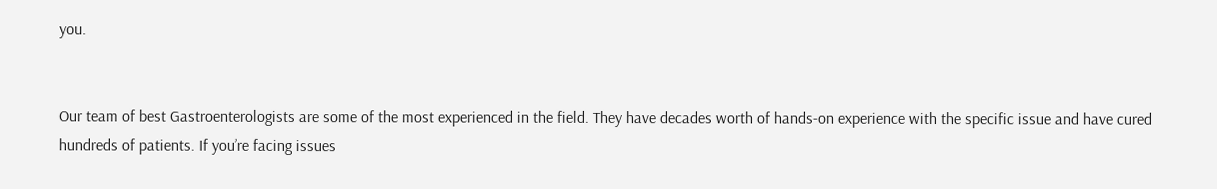you.


Our team of best Gastroenterologists are some of the most experienced in the field. They have decades worth of hands-on experience with the specific issue and have cured hundreds of patients. If you’re facing issues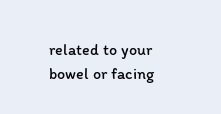related to your bowel or facing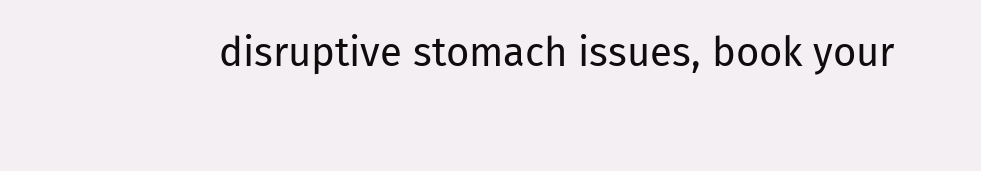disruptive stomach issues, book your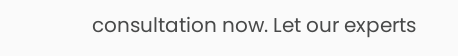consultation now. Let our experts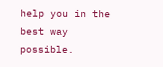help you in the best way possible.